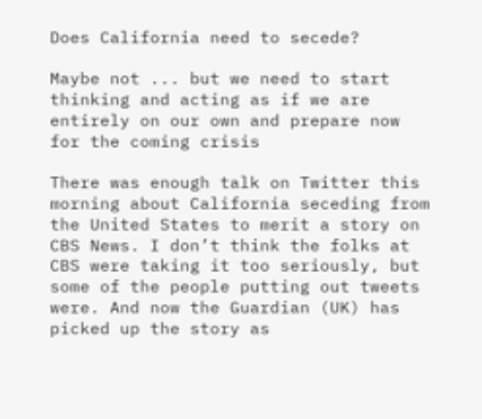Does California need to secede?

Maybe not ... but we need to start thinking and acting as if we are entirely on our own and prepare now for the coming crisis

There was enough talk on Twitter this morning about California seceding from the United States to merit a story on CBS News. I don’t think the folks at CBS were taking it too seriously, but some of the people putting out tweets were. And now the Guardian (UK) has picked up the story as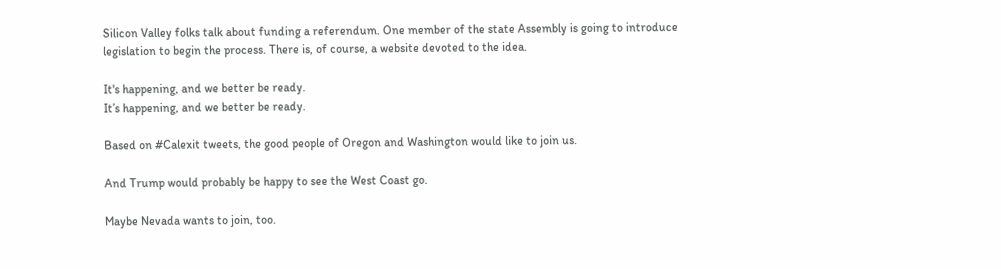Silicon Valley folks talk about funding a referendum. One member of the state Assembly is going to introduce legislation to begin the process. There is, of course, a website devoted to the idea.

It's happening, and we better be ready.
It’s happening, and we better be ready.

Based on #Calexit tweets, the good people of Oregon and Washington would like to join us.

And Trump would probably be happy to see the West Coast go.

Maybe Nevada wants to join, too.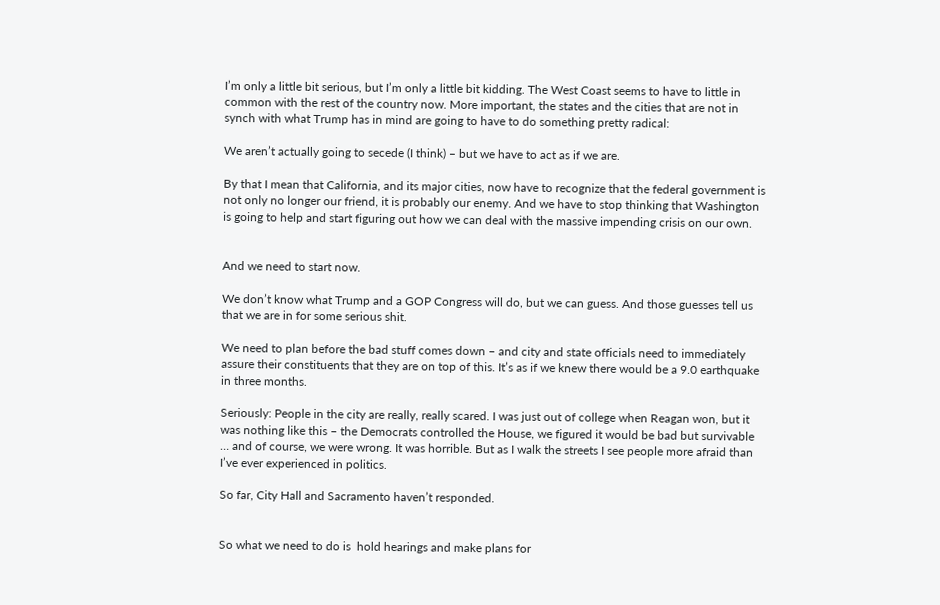I’m only a little bit serious, but I’m only a little bit kidding. The West Coast seems to have to little in common with the rest of the country now. More important, the states and the cities that are not in synch with what Trump has in mind are going to have to do something pretty radical:

We aren’t actually going to secede (I think) – but we have to act as if we are.

By that I mean that California, and its major cities, now have to recognize that the federal government is not only no longer our friend, it is probably our enemy. And we have to stop thinking that Washington is going to help and start figuring out how we can deal with the massive impending crisis on our own.


And we need to start now.

We don’t know what Trump and a GOP Congress will do, but we can guess. And those guesses tell us that we are in for some serious shit.

We need to plan before the bad stuff comes down – and city and state officials need to immediately assure their constituents that they are on top of this. It’s as if we knew there would be a 9.0 earthquake in three months.

Seriously: People in the city are really, really scared. I was just out of college when Reagan won, but it was nothing like this – the Democrats controlled the House, we figured it would be bad but survivable … and of course, we were wrong. It was horrible. But as I walk the streets I see people more afraid than I’ve ever experienced in politics.

So far, City Hall and Sacramento haven’t responded.


So what we need to do is  hold hearings and make plans for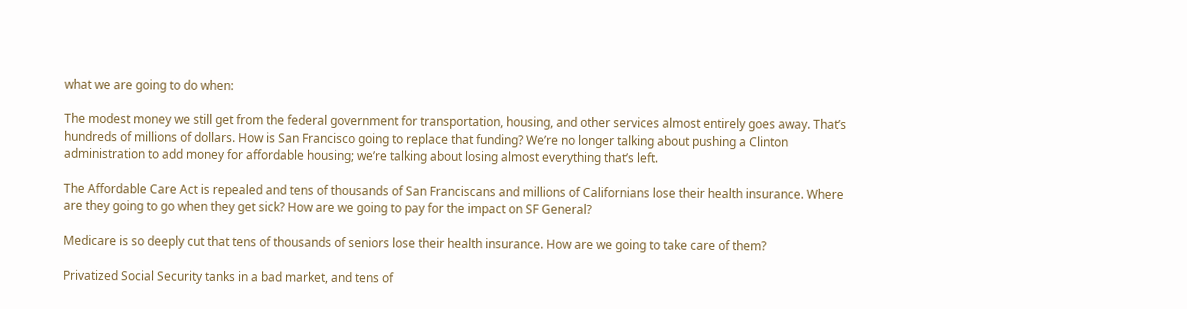what we are going to do when:

The modest money we still get from the federal government for transportation, housing, and other services almost entirely goes away. That’s hundreds of millions of dollars. How is San Francisco going to replace that funding? We’re no longer talking about pushing a Clinton administration to add money for affordable housing; we’re talking about losing almost everything that’s left.

The Affordable Care Act is repealed and tens of thousands of San Franciscans and millions of Californians lose their health insurance. Where are they going to go when they get sick? How are we going to pay for the impact on SF General?

Medicare is so deeply cut that tens of thousands of seniors lose their health insurance. How are we going to take care of them?

Privatized Social Security tanks in a bad market, and tens of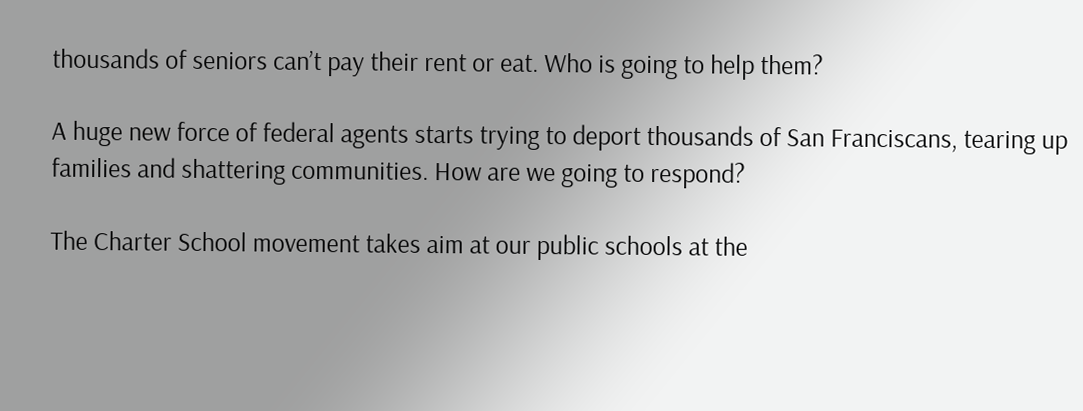thousands of seniors can’t pay their rent or eat. Who is going to help them?

A huge new force of federal agents starts trying to deport thousands of San Franciscans, tearing up families and shattering communities. How are we going to respond?

The Charter School movement takes aim at our public schools at the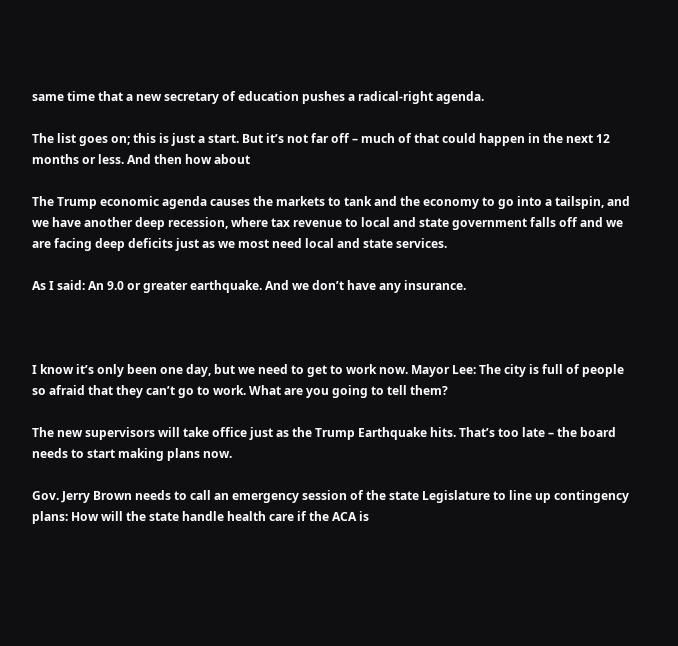same time that a new secretary of education pushes a radical-right agenda.

The list goes on; this is just a start. But it’s not far off – much of that could happen in the next 12 months or less. And then how about

The Trump economic agenda causes the markets to tank and the economy to go into a tailspin, and we have another deep recession, where tax revenue to local and state government falls off and we are facing deep deficits just as we most need local and state services.

As I said: An 9.0 or greater earthquake. And we don’t have any insurance.



I know it’s only been one day, but we need to get to work now. Mayor Lee: The city is full of people so afraid that they can’t go to work. What are you going to tell them?

The new supervisors will take office just as the Trump Earthquake hits. That’s too late – the board needs to start making plans now.

Gov. Jerry Brown needs to call an emergency session of the state Legislature to line up contingency plans: How will the state handle health care if the ACA is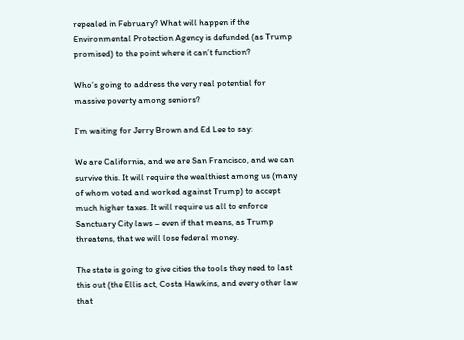repealed in February? What will happen if the Environmental Protection Agency is defunded (as Trump promised) to the point where it can’t function?

Who’s going to address the very real potential for massive poverty among seniors?

I’m waiting for Jerry Brown and Ed Lee to say:

We are California, and we are San Francisco, and we can survive this. It will require the wealthiest among us (many of whom voted and worked against Trump) to accept much higher taxes. It will require us all to enforce Sanctuary City laws – even if that means, as Trump threatens, that we will lose federal money.

The state is going to give cities the tools they need to last this out (the Ellis act, Costa Hawkins, and every other law that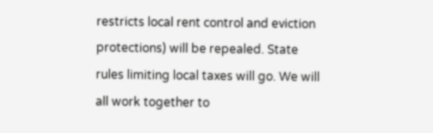restricts local rent control and eviction protections) will be repealed. State rules limiting local taxes will go. We will all work together to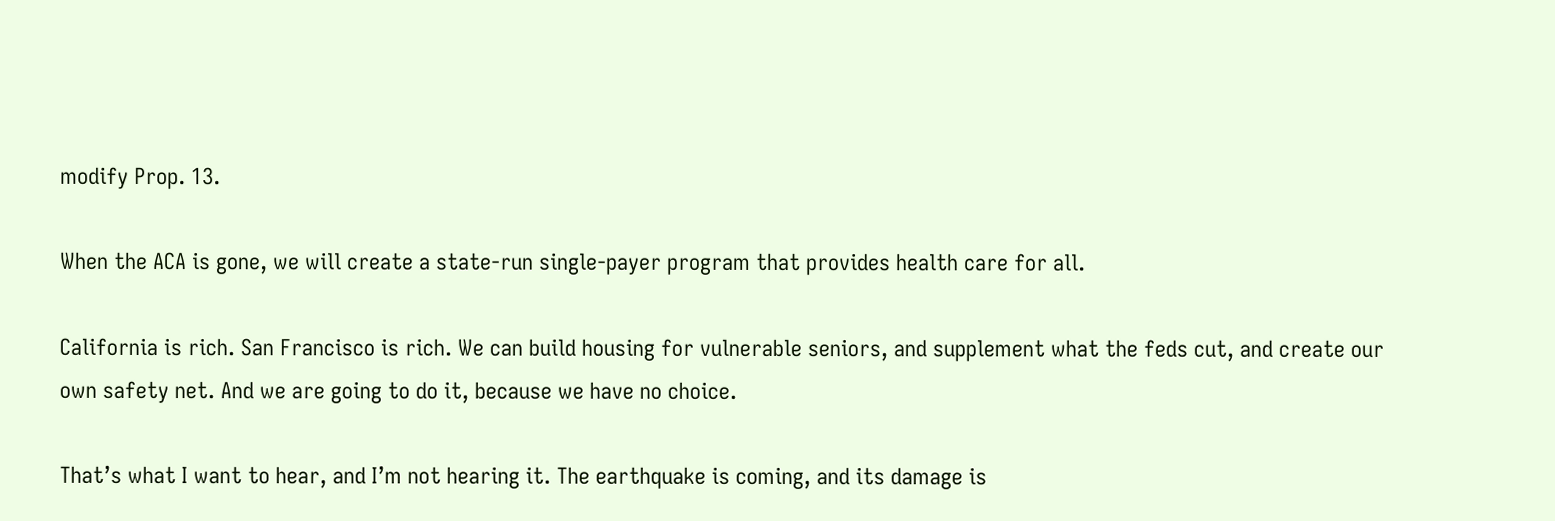modify Prop. 13.

When the ACA is gone, we will create a state-run single-payer program that provides health care for all.

California is rich. San Francisco is rich. We can build housing for vulnerable seniors, and supplement what the feds cut, and create our own safety net. And we are going to do it, because we have no choice.

That’s what I want to hear, and I’m not hearing it. The earthquake is coming, and its damage is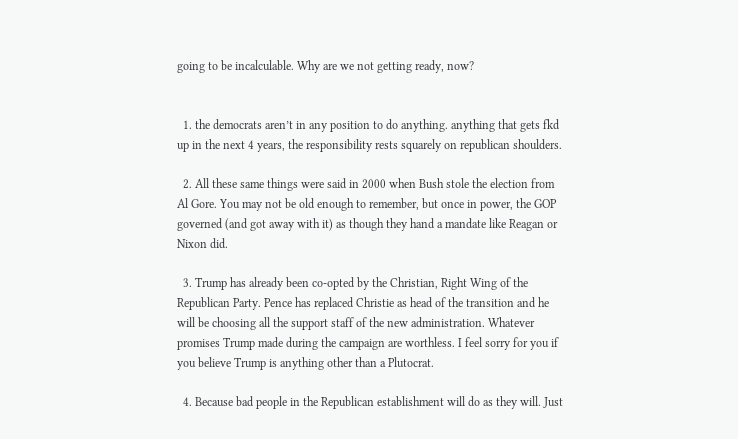going to be incalculable. Why are we not getting ready, now?


  1. the democrats aren’t in any position to do anything. anything that gets fkd up in the next 4 years, the responsibility rests squarely on republican shoulders.

  2. All these same things were said in 2000 when Bush stole the election from Al Gore. You may not be old enough to remember, but once in power, the GOP governed (and got away with it) as though they hand a mandate like Reagan or Nixon did.

  3. Trump has already been co-opted by the Christian, Right Wing of the Republican Party. Pence has replaced Christie as head of the transition and he will be choosing all the support staff of the new administration. Whatever promises Trump made during the campaign are worthless. I feel sorry for you if you believe Trump is anything other than a Plutocrat.

  4. Because bad people in the Republican establishment will do as they will. Just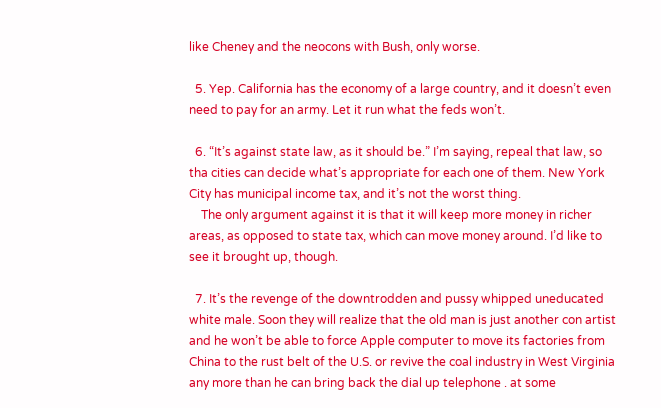like Cheney and the neocons with Bush, only worse.

  5. Yep. California has the economy of a large country, and it doesn’t even need to pay for an army. Let it run what the feds won’t.

  6. “It’s against state law, as it should be.” I’m saying, repeal that law, so tha cities can decide what’s appropriate for each one of them. New York City has municipal income tax, and it’s not the worst thing.
    The only argument against it is that it will keep more money in richer areas, as opposed to state tax, which can move money around. I’d like to see it brought up, though.

  7. It’s the revenge of the downtrodden and pussy whipped uneducated white male. Soon they will realize that the old man is just another con artist and he won’t be able to force Apple computer to move its factories from China to the rust belt of the U.S. or revive the coal industry in West Virginia any more than he can bring back the dial up telephone . at some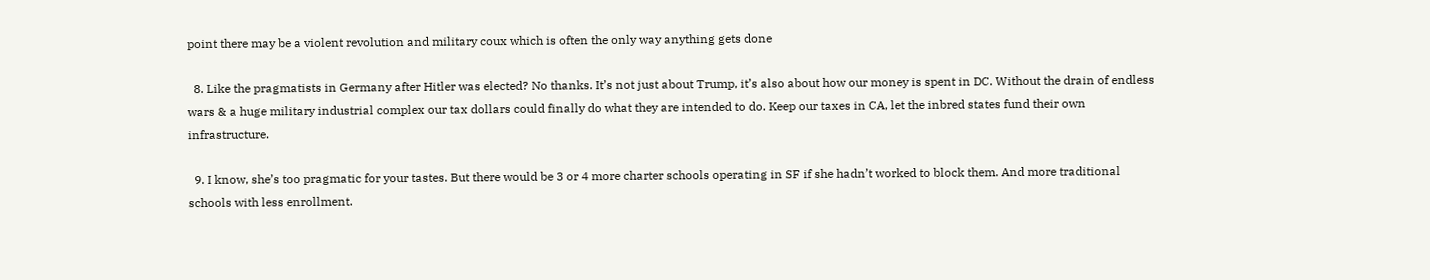point there may be a violent revolution and military coux which is often the only way anything gets done

  8. Like the pragmatists in Germany after Hitler was elected? No thanks. It’s not just about Trump, it’s also about how our money is spent in DC. Without the drain of endless wars & a huge military industrial complex our tax dollars could finally do what they are intended to do. Keep our taxes in CA, let the inbred states fund their own infrastructure.

  9. I know, she’s too pragmatic for your tastes. But there would be 3 or 4 more charter schools operating in SF if she hadn’t worked to block them. And more traditional schools with less enrollment.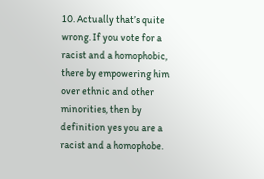10. Actually that’s quite wrong. If you vote for a racist and a homophobic, there by empowering him over ethnic and other minorities, then by definition yes you are a racist and a homophobe.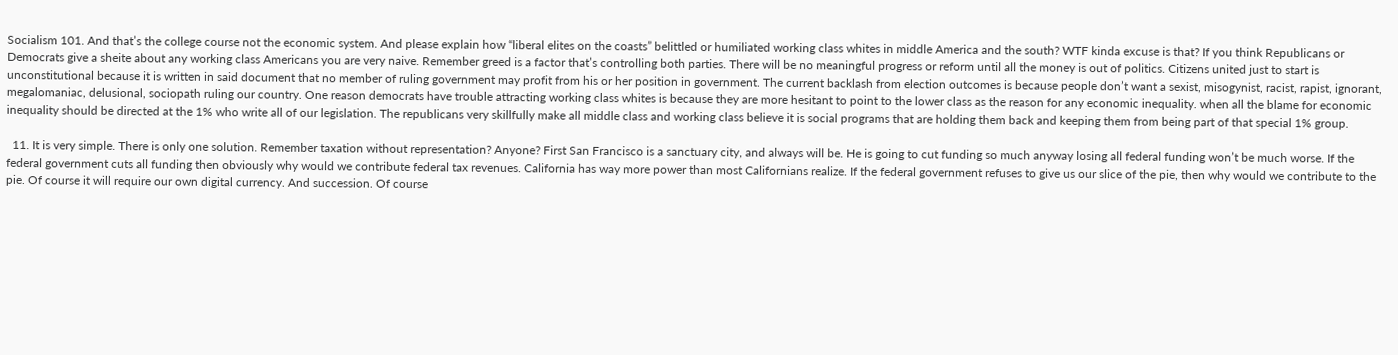Socialism 101. And that’s the college course not the economic system. And please explain how “liberal elites on the coasts” belittled or humiliated working class whites in middle America and the south? WTF kinda excuse is that? If you think Republicans or Democrats give a sheite about any working class Americans you are very naive. Remember greed is a factor that’s controlling both parties. There will be no meaningful progress or reform until all the money is out of politics. Citizens united just to start is unconstitutional because it is written in said document that no member of ruling government may profit from his or her position in government. The current backlash from election outcomes is because people don’t want a sexist, misogynist, racist, rapist, ignorant, megalomaniac, delusional, sociopath ruling our country. One reason democrats have trouble attracting working class whites is because they are more hesitant to point to the lower class as the reason for any economic inequality. when all the blame for economic inequality should be directed at the 1% who write all of our legislation. The republicans very skillfully make all middle class and working class believe it is social programs that are holding them back and keeping them from being part of that special 1% group.

  11. It is very simple. There is only one solution. Remember taxation without representation? Anyone? First San Francisco is a sanctuary city, and always will be. He is going to cut funding so much anyway losing all federal funding won’t be much worse. If the federal government cuts all funding then obviously why would we contribute federal tax revenues. California has way more power than most Californians realize. If the federal government refuses to give us our slice of the pie, then why would we contribute to the pie. Of course it will require our own digital currency. And succession. Of course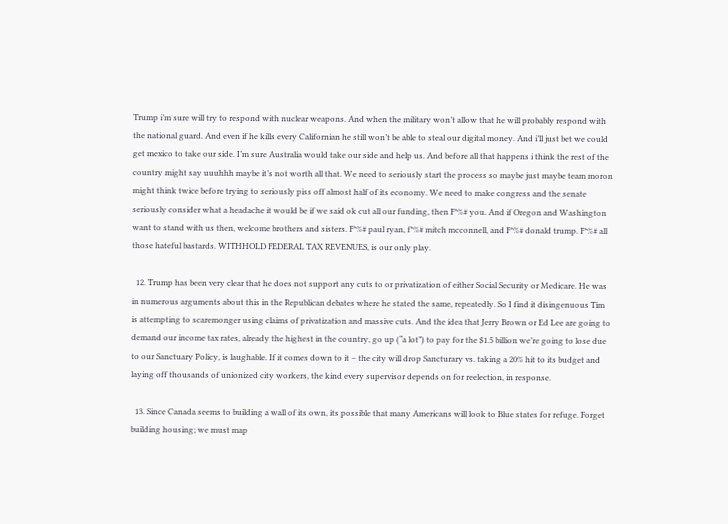Trump i’m sure will try to respond with nuclear weapons. And when the military won’t allow that he will probably respond with the national guard. And even if he kills every Californian he still won’t be able to steal our digital money. And i’ll just bet we could get mexico to take our side. I’m sure Australia would take our side and help us. And before all that happens i think the rest of the country might say uuuhhh maybe it’s not worth all that. We need to seriously start the process so maybe just maybe team moron might think twice before trying to seriously piss off almost half of its economy. We need to make congress and the senate seriously consider what a headache it would be if we said ok cut all our funding, then F*%# you. And if Oregon and Washington want to stand with us then, welcome brothers and sisters. F*%# paul ryan, f*%# mitch mcconnell, and F*%# donald trump. F*%# all those hateful bastards. WITHHOLD FEDERAL TAX REVENUES, is our only play.

  12. Trump has been very clear that he does not support any cuts to or privatization of either Social Security or Medicare. He was in numerous arguments about this in the Republican debates where he stated the same, repeatedly. So I find it disingenuous Tim is attempting to scaremonger using claims of privatization and massive cuts. And the idea that Jerry Brown or Ed Lee are going to demand our income tax rates, already the highest in the country, go up (“a lot”) to pay for the $1.5 billion we’re going to lose due to our Sanctuary Policy, is laughable. If it comes down to it – the city will drop Sancturary vs. taking a 20% hit to its budget and laying off thousands of unionized city workers, the kind every supervisor depends on for reelection, in response.

  13. Since Canada seems to building a wall of its own, its possible that many Americans will look to Blue states for refuge. Forget building housing; we must map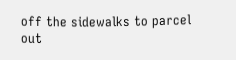off the sidewalks to parcel out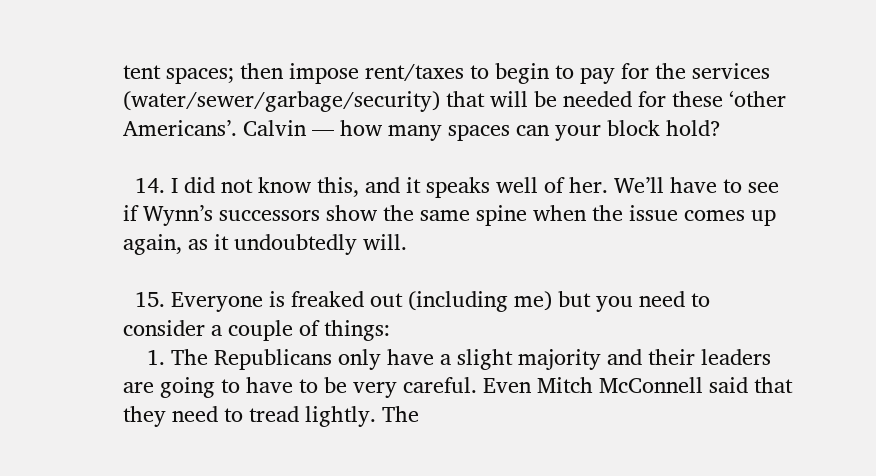tent spaces; then impose rent/taxes to begin to pay for the services (water/sewer/garbage/security) that will be needed for these ‘other Americans’. Calvin — how many spaces can your block hold?

  14. I did not know this, and it speaks well of her. We’ll have to see if Wynn’s successors show the same spine when the issue comes up again, as it undoubtedly will.

  15. Everyone is freaked out (including me) but you need to consider a couple of things:
    1. The Republicans only have a slight majority and their leaders are going to have to be very careful. Even Mitch McConnell said that they need to tread lightly. The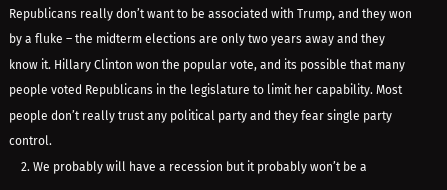Republicans really don’t want to be associated with Trump, and they won by a fluke – the midterm elections are only two years away and they know it. Hillary Clinton won the popular vote, and its possible that many people voted Republicans in the legislature to limit her capability. Most people don’t really trust any political party and they fear single party control.
    2. We probably will have a recession but it probably won’t be a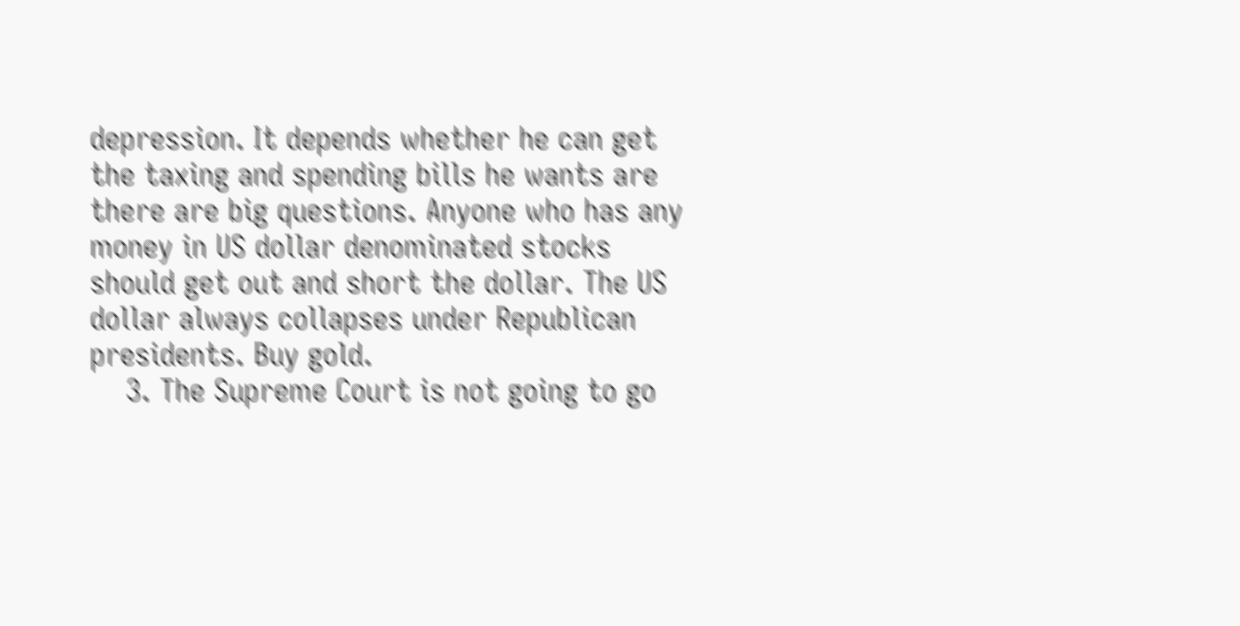depression. It depends whether he can get the taxing and spending bills he wants are there are big questions. Anyone who has any money in US dollar denominated stocks should get out and short the dollar. The US dollar always collapses under Republican presidents. Buy gold.
    3. The Supreme Court is not going to go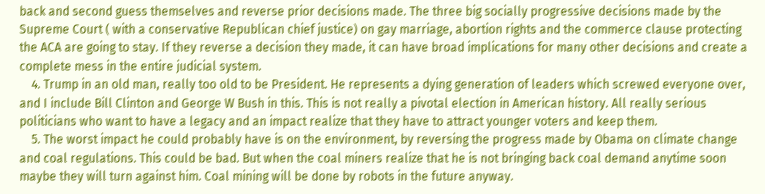back and second guess themselves and reverse prior decisions made. The three big socially progressive decisions made by the Supreme Court ( with a conservative Republican chief justice) on gay marriage, abortion rights and the commerce clause protecting the ACA are going to stay. If they reverse a decision they made, it can have broad implications for many other decisions and create a complete mess in the entire judicial system.
    4. Trump in an old man, really too old to be President. He represents a dying generation of leaders which screwed everyone over, and I include Bill Clinton and George W Bush in this. This is not really a pivotal election in American history. All really serious politicians who want to have a legacy and an impact realize that they have to attract younger voters and keep them.
    5. The worst impact he could probably have is on the environment, by reversing the progress made by Obama on climate change and coal regulations. This could be bad. But when the coal miners realize that he is not bringing back coal demand anytime soon maybe they will turn against him. Coal mining will be done by robots in the future anyway.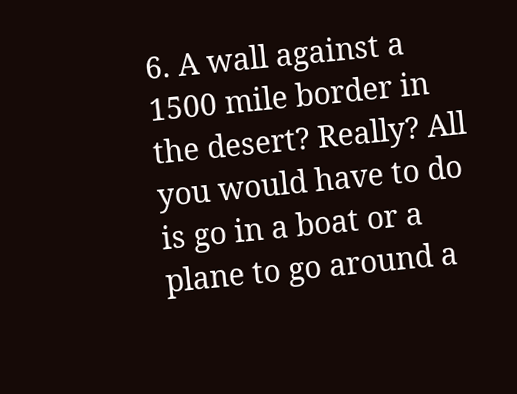6. A wall against a 1500 mile border in the desert? Really? All you would have to do is go in a boat or a plane to go around a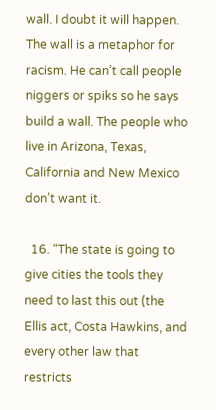wall. I doubt it will happen. The wall is a metaphor for racism. He can’t call people niggers or spiks so he says build a wall. The people who live in Arizona, Texas, California and New Mexico don’t want it.

  16. “The state is going to give cities the tools they need to last this out (the Ellis act, Costa Hawkins, and every other law that restricts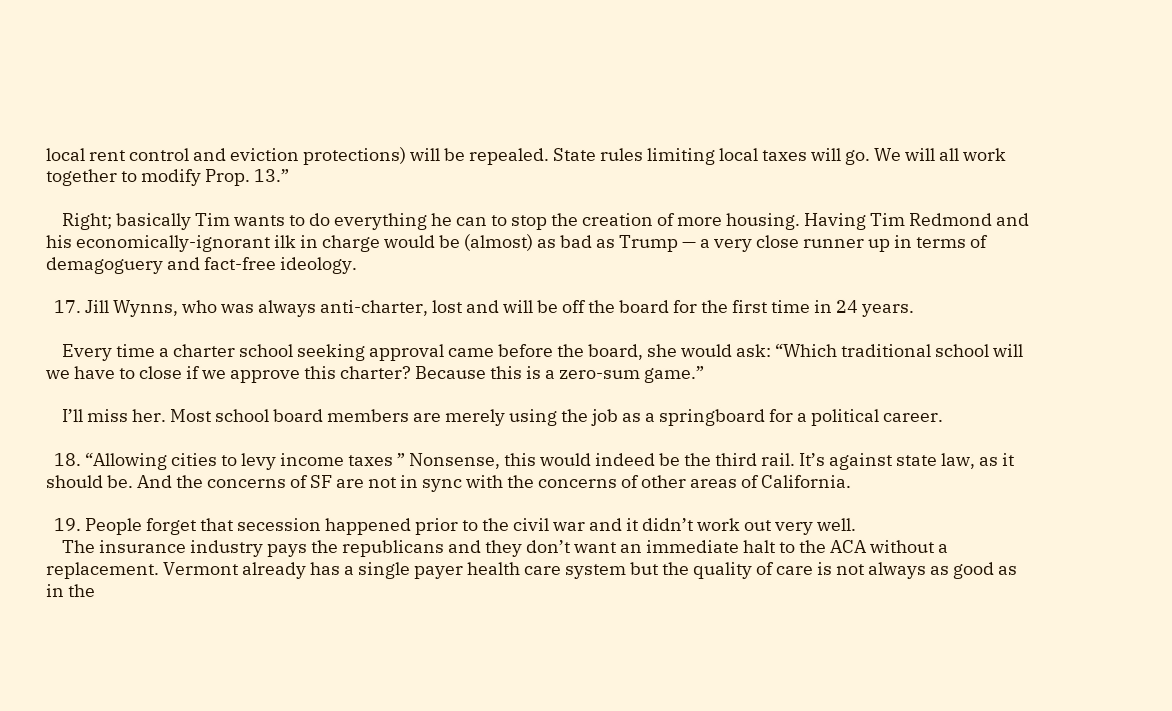local rent control and eviction protections) will be repealed. State rules limiting local taxes will go. We will all work together to modify Prop. 13.”

    Right; basically Tim wants to do everything he can to stop the creation of more housing. Having Tim Redmond and his economically-ignorant ilk in charge would be (almost) as bad as Trump — a very close runner up in terms of demagoguery and fact-free ideology.

  17. Jill Wynns, who was always anti-charter, lost and will be off the board for the first time in 24 years.

    Every time a charter school seeking approval came before the board, she would ask: “Which traditional school will we have to close if we approve this charter? Because this is a zero-sum game.”

    I’ll miss her. Most school board members are merely using the job as a springboard for a political career.

  18. “Allowing cities to levy income taxes ” Nonsense, this would indeed be the third rail. It’s against state law, as it should be. And the concerns of SF are not in sync with the concerns of other areas of California.

  19. People forget that secession happened prior to the civil war and it didn’t work out very well.
    The insurance industry pays the republicans and they don’t want an immediate halt to the ACA without a replacement. Vermont already has a single payer health care system but the quality of care is not always as good as in the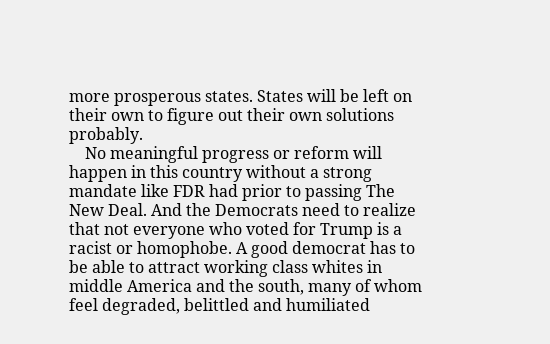more prosperous states. States will be left on their own to figure out their own solutions probably.
    No meaningful progress or reform will happen in this country without a strong mandate like FDR had prior to passing The New Deal. And the Democrats need to realize that not everyone who voted for Trump is a racist or homophobe. A good democrat has to be able to attract working class whites in middle America and the south, many of whom feel degraded, belittled and humiliated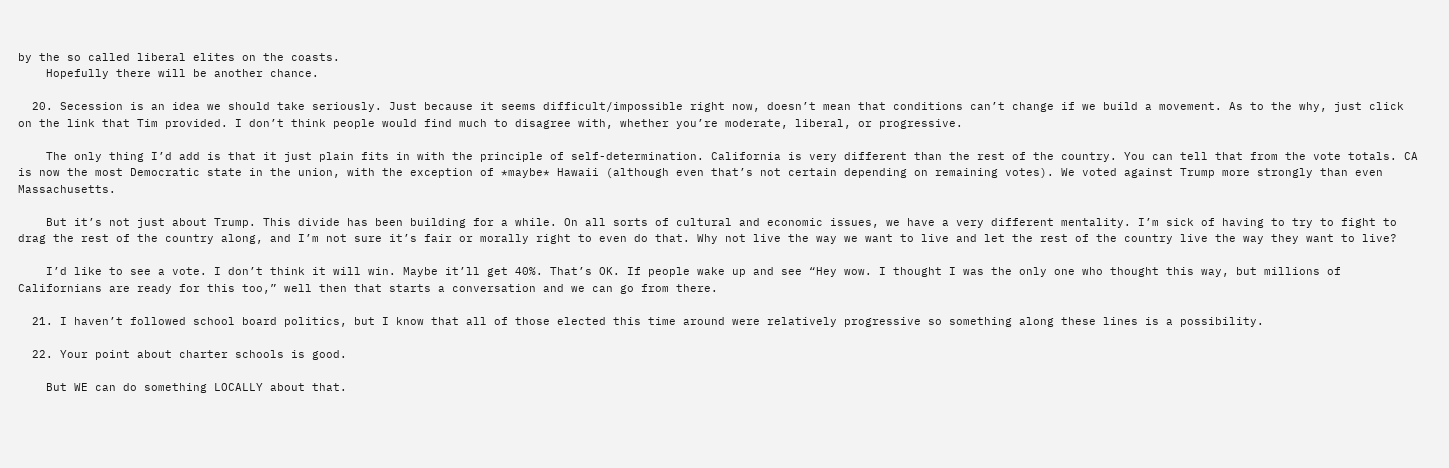by the so called liberal elites on the coasts.
    Hopefully there will be another chance.

  20. Secession is an idea we should take seriously. Just because it seems difficult/impossible right now, doesn’t mean that conditions can’t change if we build a movement. As to the why, just click on the link that Tim provided. I don’t think people would find much to disagree with, whether you’re moderate, liberal, or progressive.

    The only thing I’d add is that it just plain fits in with the principle of self-determination. California is very different than the rest of the country. You can tell that from the vote totals. CA is now the most Democratic state in the union, with the exception of *maybe* Hawaii (although even that’s not certain depending on remaining votes). We voted against Trump more strongly than even Massachusetts.

    But it’s not just about Trump. This divide has been building for a while. On all sorts of cultural and economic issues, we have a very different mentality. I’m sick of having to try to fight to drag the rest of the country along, and I’m not sure it’s fair or morally right to even do that. Why not live the way we want to live and let the rest of the country live the way they want to live?

    I’d like to see a vote. I don’t think it will win. Maybe it’ll get 40%. That’s OK. If people wake up and see “Hey wow. I thought I was the only one who thought this way, but millions of Californians are ready for this too,” well then that starts a conversation and we can go from there.

  21. I haven’t followed school board politics, but I know that all of those elected this time around were relatively progressive so something along these lines is a possibility.

  22. Your point about charter schools is good.

    But WE can do something LOCALLY about that.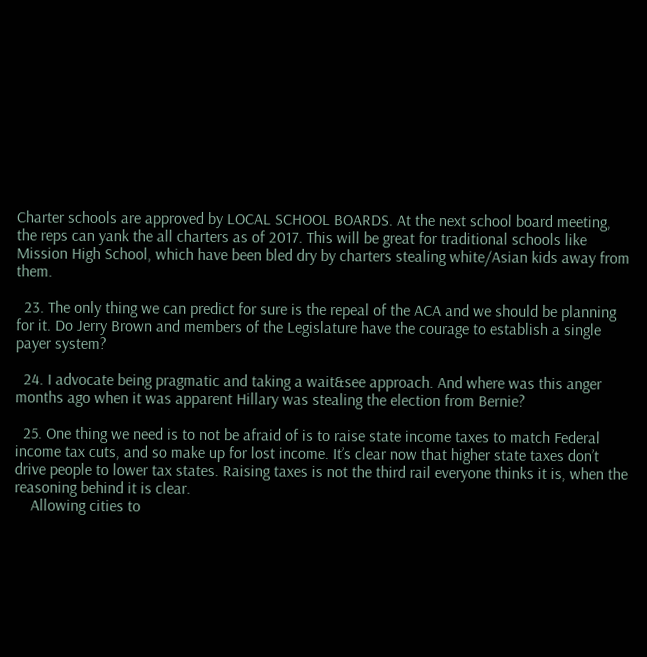Charter schools are approved by LOCAL SCHOOL BOARDS. At the next school board meeting, the reps can yank the all charters as of 2017. This will be great for traditional schools like Mission High School, which have been bled dry by charters stealing white/Asian kids away from them.

  23. The only thing we can predict for sure is the repeal of the ACA and we should be planning for it. Do Jerry Brown and members of the Legislature have the courage to establish a single payer system?

  24. I advocate being pragmatic and taking a wait&see approach. And where was this anger months ago when it was apparent Hillary was stealing the election from Bernie?

  25. One thing we need is to not be afraid of is to raise state income taxes to match Federal income tax cuts, and so make up for lost income. It’s clear now that higher state taxes don’t drive people to lower tax states. Raising taxes is not the third rail everyone thinks it is, when the reasoning behind it is clear.
    Allowing cities to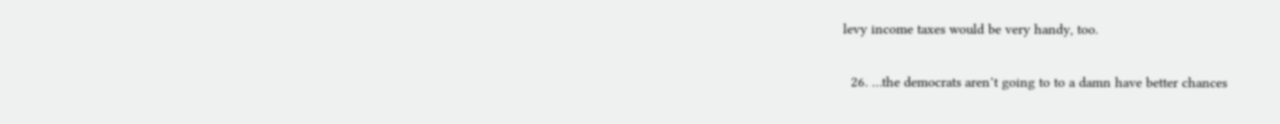levy income taxes would be very handy, too.

  26. …the democrats aren’t going to to a damn have better chances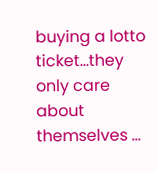buying a lotto ticket…they only care about themselves …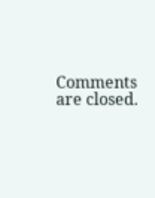Comments are closed.